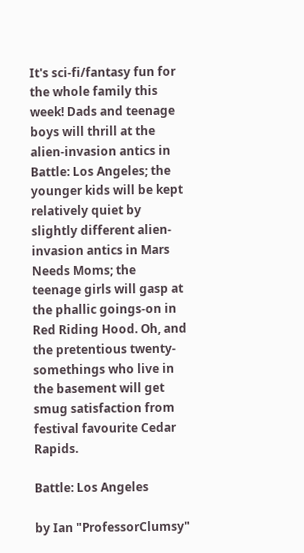It's sci-fi/fantasy fun for the whole family this week! Dads and teenage boys will thrill at the alien-invasion antics in Battle: Los Angeles; the younger kids will be kept relatively quiet by slightly different alien-invasion antics in Mars Needs Moms; the teenage girls will gasp at the phallic goings-on in Red Riding Hood. Oh, and the pretentious twenty-somethings who live in the basement will get smug satisfaction from festival favourite Cedar Rapids.

Battle: Los Angeles

by Ian "ProfessorClumsy"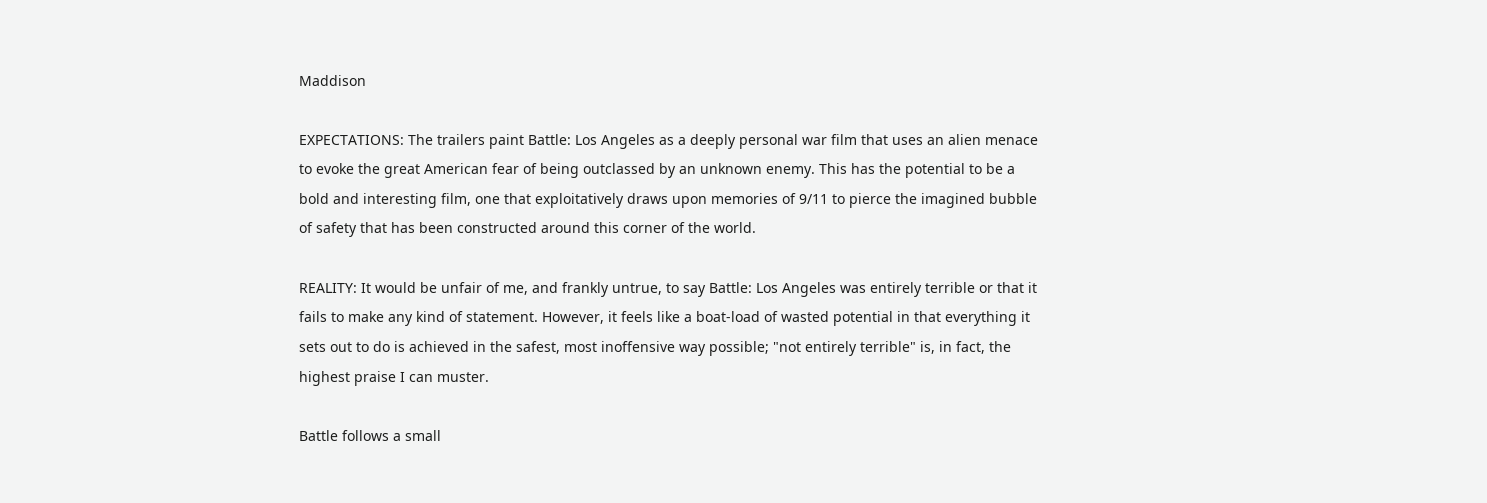Maddison

EXPECTATIONS: The trailers paint Battle: Los Angeles as a deeply personal war film that uses an alien menace to evoke the great American fear of being outclassed by an unknown enemy. This has the potential to be a bold and interesting film, one that exploitatively draws upon memories of 9/11 to pierce the imagined bubble of safety that has been constructed around this corner of the world.

REALITY: It would be unfair of me, and frankly untrue, to say Battle: Los Angeles was entirely terrible or that it fails to make any kind of statement. However, it feels like a boat-load of wasted potential in that everything it sets out to do is achieved in the safest, most inoffensive way possible; "not entirely terrible" is, in fact, the highest praise I can muster.

Battle follows a small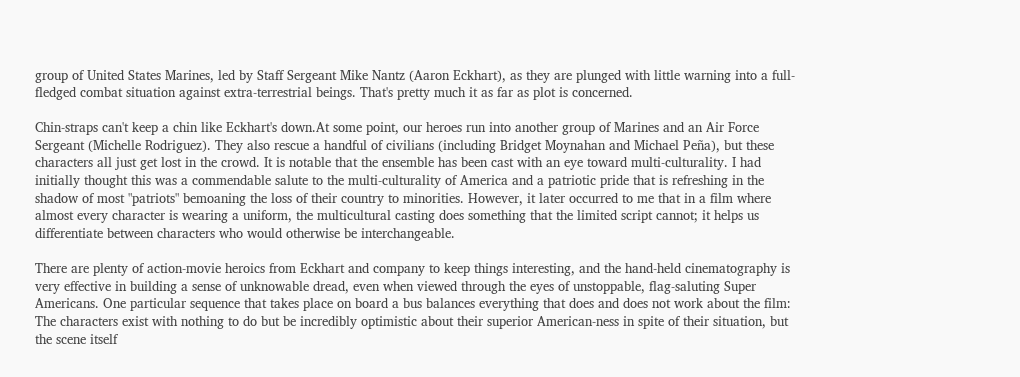group of United States Marines, led by Staff Sergeant Mike Nantz (Aaron Eckhart), as they are plunged with little warning into a full-fledged combat situation against extra-terrestrial beings. That's pretty much it as far as plot is concerned.

Chin-straps can't keep a chin like Eckhart's down.At some point, our heroes run into another group of Marines and an Air Force Sergeant (Michelle Rodriguez). They also rescue a handful of civilians (including Bridget Moynahan and Michael Peña), but these characters all just get lost in the crowd. It is notable that the ensemble has been cast with an eye toward multi-culturality. I had initially thought this was a commendable salute to the multi-culturality of America and a patriotic pride that is refreshing in the shadow of most "patriots" bemoaning the loss of their country to minorities. However, it later occurred to me that in a film where almost every character is wearing a uniform, the multicultural casting does something that the limited script cannot; it helps us differentiate between characters who would otherwise be interchangeable.

There are plenty of action-movie heroics from Eckhart and company to keep things interesting, and the hand-held cinematography is very effective in building a sense of unknowable dread, even when viewed through the eyes of unstoppable, flag-saluting Super Americans. One particular sequence that takes place on board a bus balances everything that does and does not work about the film: The characters exist with nothing to do but be incredibly optimistic about their superior American-ness in spite of their situation, but the scene itself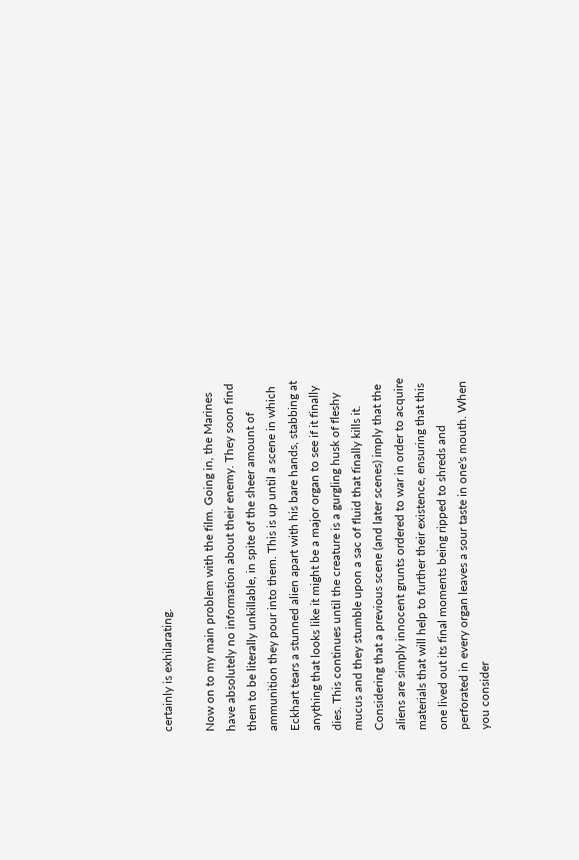certainly is exhilarating.

Now on to my main problem with the film. Going in, the Marines have absolutely no information about their enemy. They soon find them to be literally unkillable, in spite of the sheer amount of ammunition they pour into them. This is up until a scene in which Eckhart tears a stunned alien apart with his bare hands, stabbing at anything that looks like it might be a major organ to see if it finally dies. This continues until the creature is a gurgling husk of fleshy mucus and they stumble upon a sac of fluid that finally kills it. Considering that a previous scene (and later scenes) imply that the aliens are simply innocent grunts ordered to war in order to acquire materials that will help to further their existence, ensuring that this one lived out its final moments being ripped to shreds and perforated in every organ leaves a sour taste in one's mouth. When you consider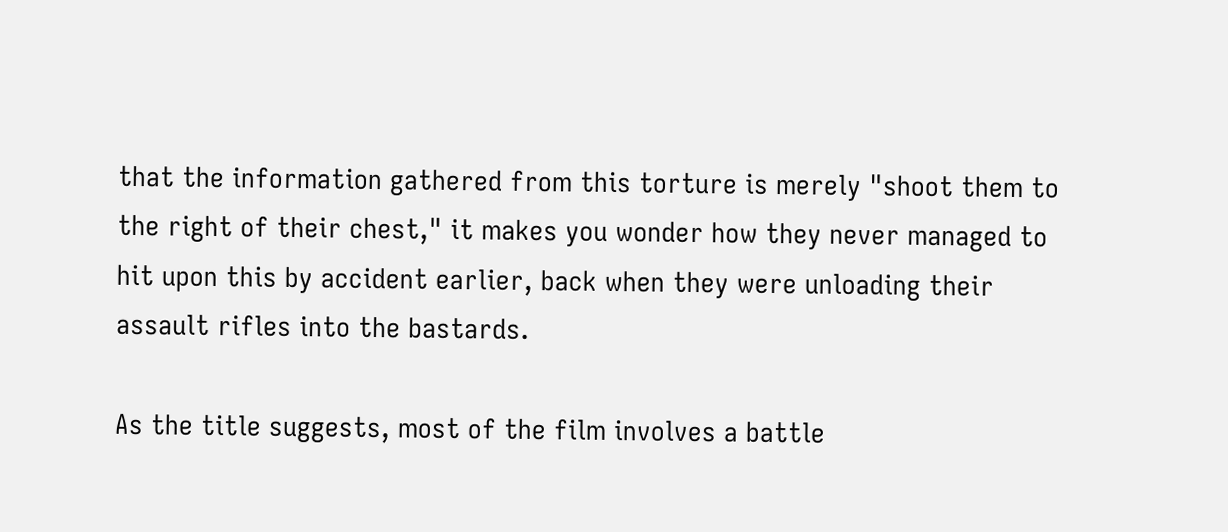that the information gathered from this torture is merely "shoot them to the right of their chest," it makes you wonder how they never managed to hit upon this by accident earlier, back when they were unloading their assault rifles into the bastards.

As the title suggests, most of the film involves a battle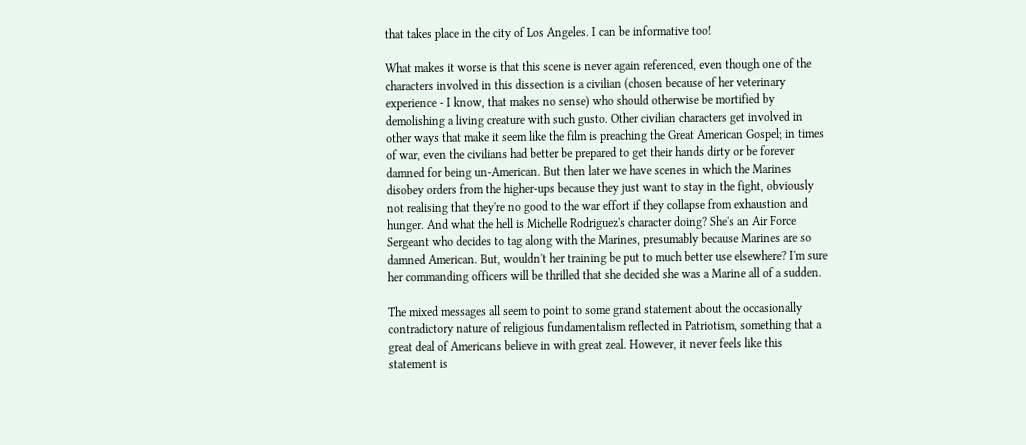that takes place in the city of Los Angeles. I can be informative too!

What makes it worse is that this scene is never again referenced, even though one of the characters involved in this dissection is a civilian (chosen because of her veterinary experience - I know, that makes no sense) who should otherwise be mortified by demolishing a living creature with such gusto. Other civilian characters get involved in other ways that make it seem like the film is preaching the Great American Gospel; in times of war, even the civilians had better be prepared to get their hands dirty or be forever damned for being un-American. But then later we have scenes in which the Marines disobey orders from the higher-ups because they just want to stay in the fight, obviously not realising that they're no good to the war effort if they collapse from exhaustion and hunger. And what the hell is Michelle Rodriguez's character doing? She's an Air Force Sergeant who decides to tag along with the Marines, presumably because Marines are so damned American. But, wouldn't her training be put to much better use elsewhere? I'm sure her commanding officers will be thrilled that she decided she was a Marine all of a sudden.

The mixed messages all seem to point to some grand statement about the occasionally contradictory nature of religious fundamentalism reflected in Patriotism, something that a great deal of Americans believe in with great zeal. However, it never feels like this statement is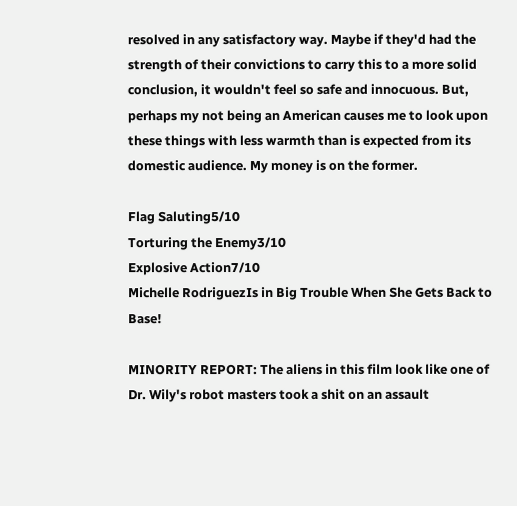resolved in any satisfactory way. Maybe if they'd had the strength of their convictions to carry this to a more solid conclusion, it wouldn't feel so safe and innocuous. But, perhaps my not being an American causes me to look upon these things with less warmth than is expected from its domestic audience. My money is on the former.

Flag Saluting5/10
Torturing the Enemy3/10
Explosive Action7/10
Michelle RodriguezIs in Big Trouble When She Gets Back to Base!

MINORITY REPORT: The aliens in this film look like one of Dr. Wily's robot masters took a shit on an assault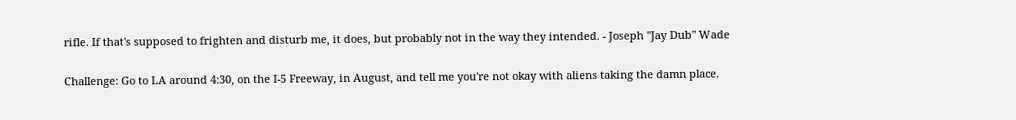rifle. If that's supposed to frighten and disturb me, it does, but probably not in the way they intended. - Joseph "Jay Dub" Wade

Challenge: Go to LA around 4:30, on the I-5 Freeway, in August, and tell me you're not okay with aliens taking the damn place.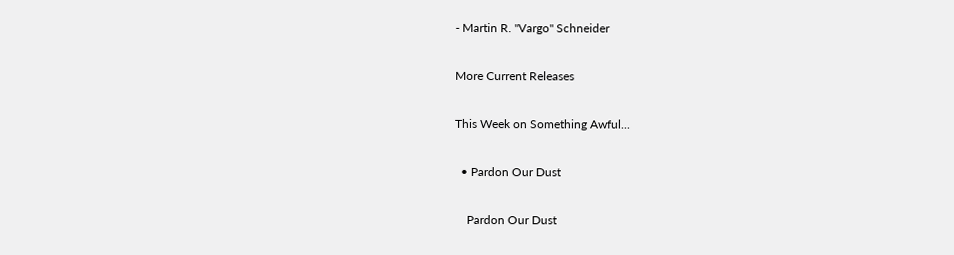- Martin R. "Vargo" Schneider

More Current Releases

This Week on Something Awful...

  • Pardon Our Dust

    Pardon Our Dust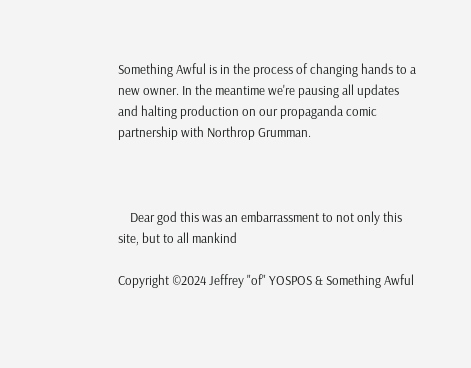Something Awful is in the process of changing hands to a new owner. In the meantime we're pausing all updates and halting production on our propaganda comic partnership with Northrop Grumman.



    Dear god this was an embarrassment to not only this site, but to all mankind

Copyright ©2024 Jeffrey "of" YOSPOS & Something Awful